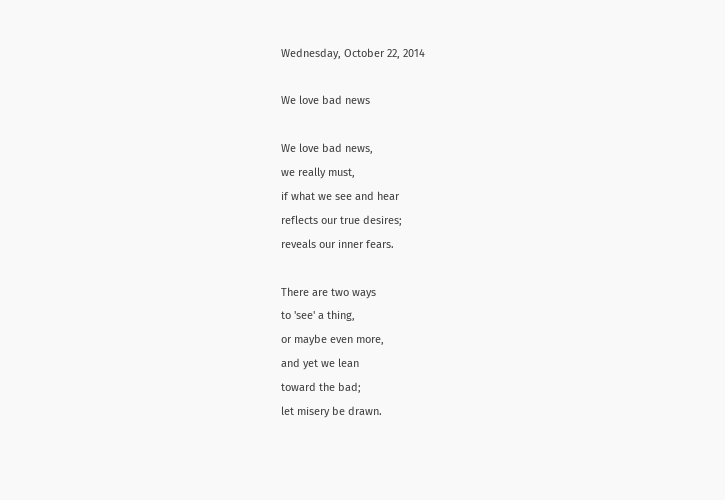Wednesday, October 22, 2014

We love bad news

We love bad news,
we really must,
if what we see and hear
reflects our true desires;
reveals our inner fears.

There are two ways
to 'see' a thing,
or maybe even more,
and yet we lean
toward the bad;
let misery be drawn.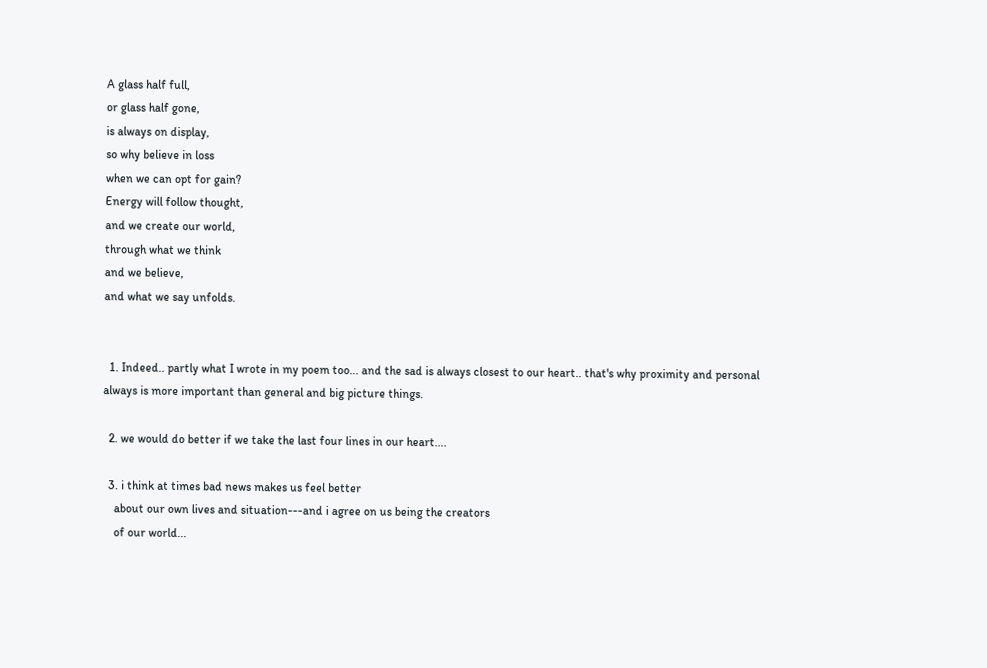A glass half full,
or glass half gone,
is always on display,
so why believe in loss
when we can opt for gain?
Energy will follow thought,
and we create our world,
through what we think
and we believe,
and what we say unfolds.


  1. Indeed.. partly what I wrote in my poem too... and the sad is always closest to our heart.. that's why proximity and personal always is more important than general and big picture things.

  2. we would do better if we take the last four lines in our heart....

  3. i think at times bad news makes us feel better
    about our own lives and situation---and i agree on us being the creators
    of our world...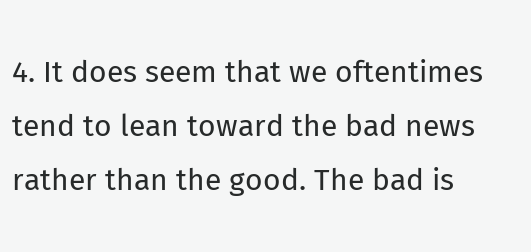4. It does seem that we oftentimes tend to lean toward the bad news rather than the good. The bad is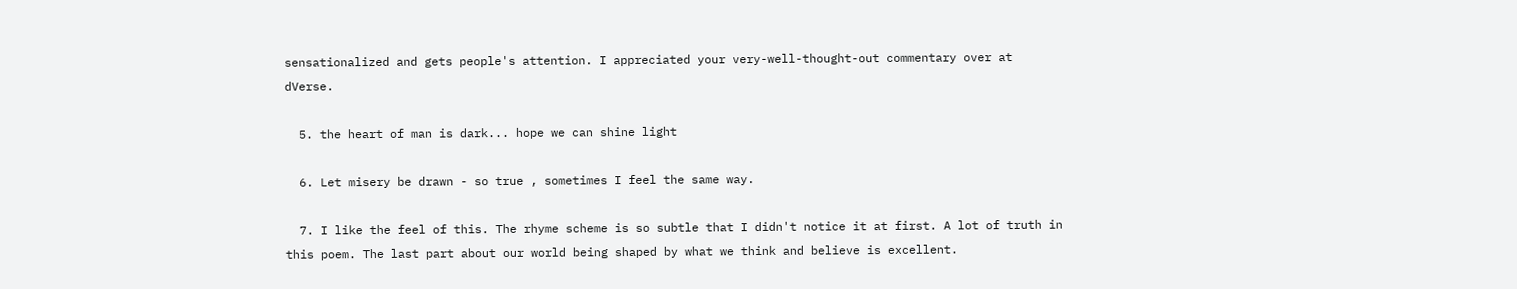sensationalized and gets people's attention. I appreciated your very-well-thought-out commentary over at dVerse.

  5. the heart of man is dark... hope we can shine light

  6. Let misery be drawn - so true , sometimes I feel the same way.

  7. I like the feel of this. The rhyme scheme is so subtle that I didn't notice it at first. A lot of truth in this poem. The last part about our world being shaped by what we think and believe is excellent.